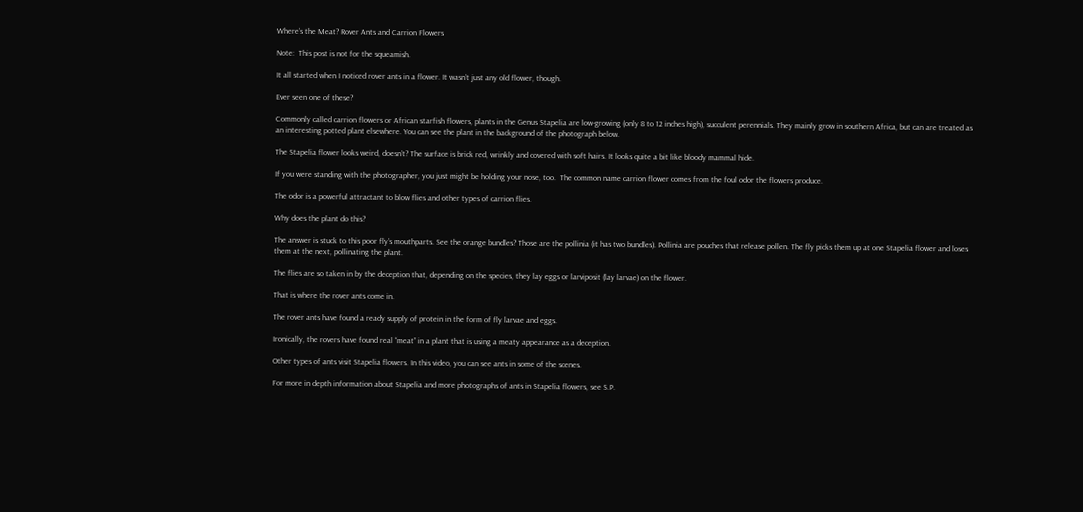Where’s the Meat? Rover Ants and Carrion Flowers

Note:  This post is not for the squeamish.

It all started when I noticed rover ants in a flower. It wasn’t just any old flower, though.

Ever seen one of these?

Commonly called carrion flowers or African starfish flowers, plants in the Genus Stapelia are low-growing (only 8 to 12 inches high), succulent perennials. They mainly grow in southern Africa, but can are treated as an interesting potted plant elsewhere. You can see the plant in the background of the photograph below.

The Stapelia flower looks weird, doesn’t? The surface is brick red, wrinkly and covered with soft hairs. It looks quite a bit like bloody mammal hide.

If you were standing with the photographer, you just might be holding your nose, too.  The common name carrion flower comes from the foul odor the flowers produce.

The odor is a powerful attractant to blow flies and other types of carrion flies.

Why does the plant do this?

The answer is stuck to this poor fly’s mouthparts. See the orange bundles? Those are the pollinia (it has two bundles). Pollinia are pouches that release pollen. The fly picks them up at one Stapelia flower and loses them at the next, pollinating the plant.

The flies are so taken in by the deception that, depending on the species, they lay eggs or larviposit (lay larvae) on the flower.

That is where the rover ants come in.

The rover ants have found a ready supply of protein in the form of fly larvae and eggs.

Ironically, the rovers have found real “meat” in a plant that is using a meaty appearance as a deception.

Other types of ants visit Stapelia flowers. In this video, you can see ants in some of the scenes.

For more in depth information about Stapelia and more photographs of ants in Stapelia flowers, see S.P.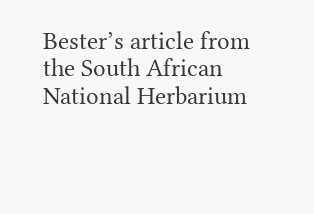Bester’s article from the South African National Herbarium